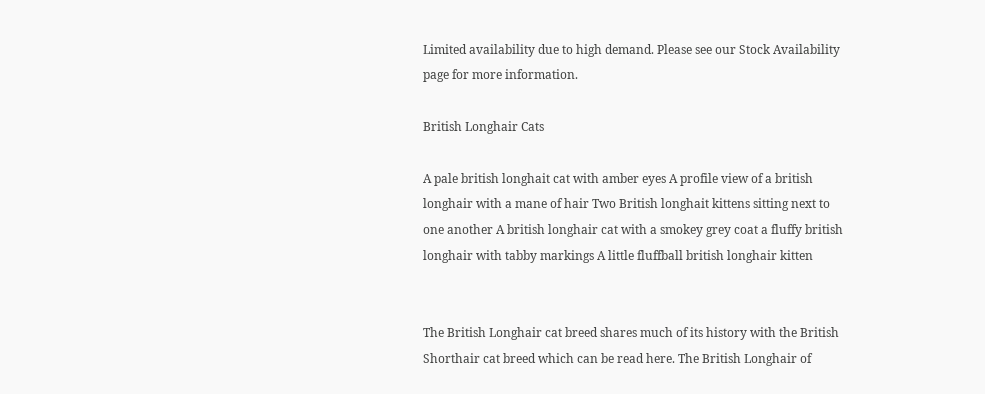Limited availability due to high demand. Please see our Stock Availability page for more information.

British Longhair Cats

A pale british longhait cat with amber eyes A profile view of a british longhair with a mane of hair Two British longhait kittens sitting next to one another A british longhair cat with a smokey grey coat a fluffy british longhair with tabby markings A little fluffball british longhair kitten


The British Longhair cat breed shares much of its history with the British Shorthair cat breed which can be read here. The British Longhair of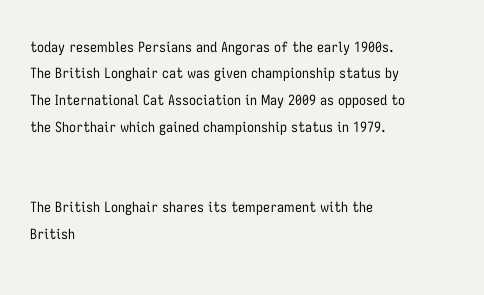today resembles Persians and Angoras of the early 1900s. The British Longhair cat was given championship status by The International Cat Association in May 2009 as opposed to the Shorthair which gained championship status in 1979.


The British Longhair shares its temperament with the British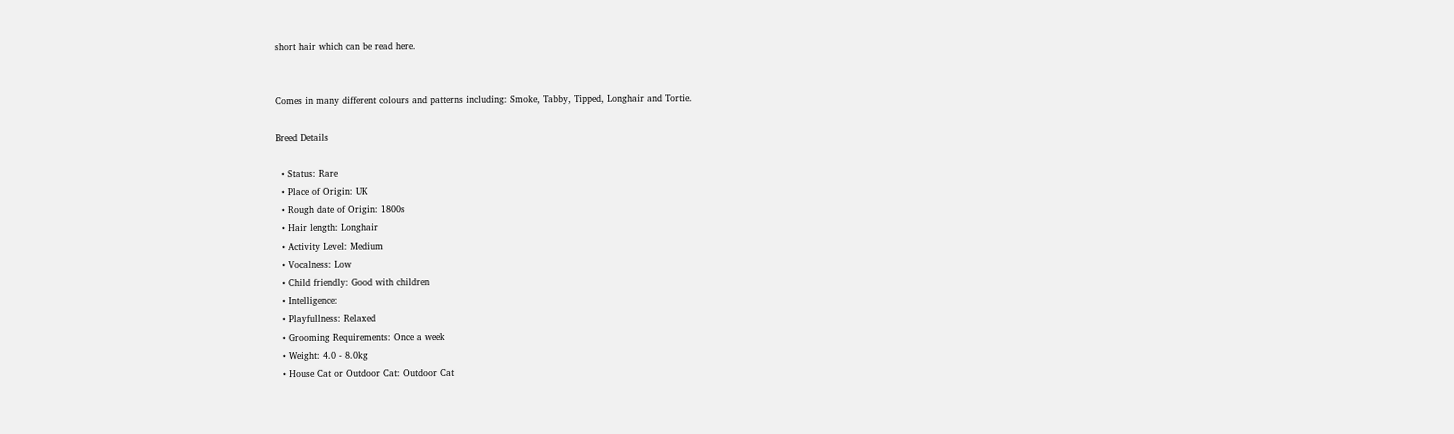short hair which can be read here.


Comes in many different colours and patterns including: Smoke, Tabby, Tipped, Longhair and Tortie.

Breed Details

  • Status: Rare
  • Place of Origin: UK
  • Rough date of Origin: 1800s
  • Hair length: Longhair
  • Activity Level: Medium
  • Vocalness: Low
  • Child friendly: Good with children
  • Intelligence:
  • Playfullness: Relaxed
  • Grooming Requirements: Once a week
  • Weight: 4.0 - 8.0kg
  • House Cat or Outdoor Cat: Outdoor Cat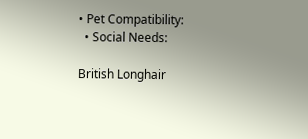• Pet Compatibility:
  • Social Needs:

British Longhair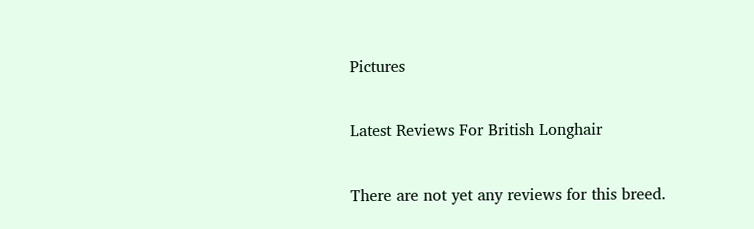Pictures

Latest Reviews For British Longhair

There are not yet any reviews for this breed.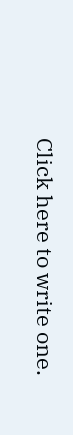Click here to write one.